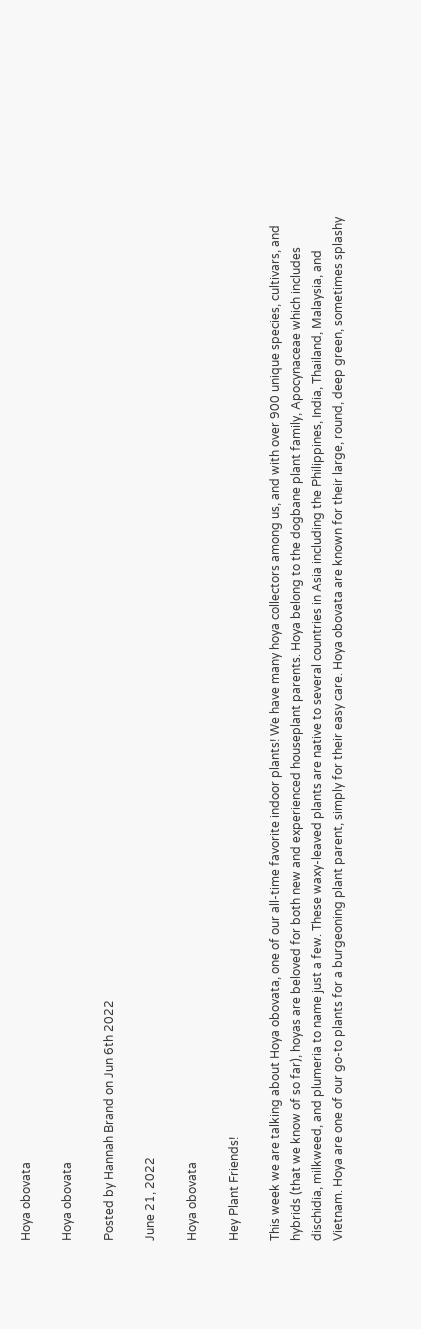Hoya obovata

Hoya obovata

Posted by Hannah Brand on Jun 6th 2022

June 21, 2022

Hoya obovata

Hey Plant Friends!

This week we are talking about Hoya obovata, one of our all-time favorite indoor plants! We have many hoya collectors among us, and with over 900 unique species, cultivars, and hybrids (that we know of so far), hoyas are beloved for both new and experienced houseplant parents. Hoya belong to the dogbane plant family, Apocynaceae which includes dischidia, milkweed, and plumeria to name just a few. These waxy-leaved plants are native to several countries in Asia including the Philippines, India, Thailand, Malaysia, and Vietnam. Hoya are one of our go-to plants for a burgeoning plant parent, simply for their easy care. Hoya obovata are known for their large, round, deep green, sometimes splashy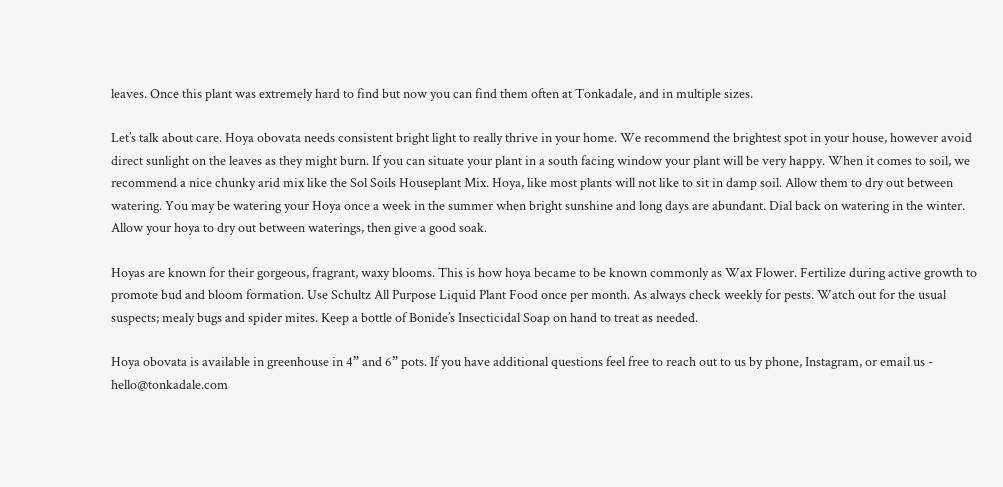leaves. Once this plant was extremely hard to find but now you can find them often at Tonkadale, and in multiple sizes.

Let’s talk about care. Hoya obovata needs consistent bright light to really thrive in your home. We recommend the brightest spot in your house, however avoid direct sunlight on the leaves as they might burn. If you can situate your plant in a south facing window your plant will be very happy. When it comes to soil, we recommend a nice chunky arid mix like the Sol Soils Houseplant Mix. Hoya, like most plants will not like to sit in damp soil. Allow them to dry out between watering. You may be watering your Hoya once a week in the summer when bright sunshine and long days are abundant. Dial back on watering in the winter. Allow your hoya to dry out between waterings, then give a good soak.

Hoyas are known for their gorgeous, fragrant, waxy blooms. This is how hoya became to be known commonly as Wax Flower. Fertilize during active growth to promote bud and bloom formation. Use Schultz All Purpose Liquid Plant Food once per month. As always check weekly for pests. Watch out for the usual suspects; mealy bugs and spider mites. Keep a bottle of Bonide’s Insecticidal Soap on hand to treat as needed.

Hoya obovata is available in greenhouse in 4” and 6” pots. If you have additional questions feel free to reach out to us by phone, Instagram, or email us - hello@tonkadale.com